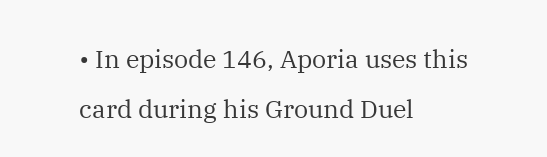• In episode 146, Aporia uses this card during his Ground Duel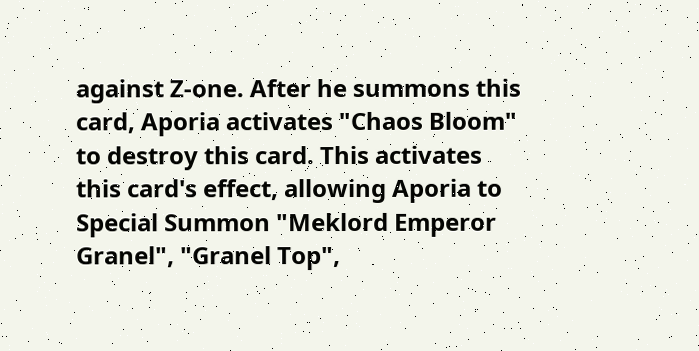against Z-one. After he summons this card, Aporia activates "Chaos Bloom" to destroy this card. This activates this card's effect, allowing Aporia to Special Summon "Meklord Emperor Granel", "Granel Top",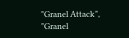"Granel Attack", "Granel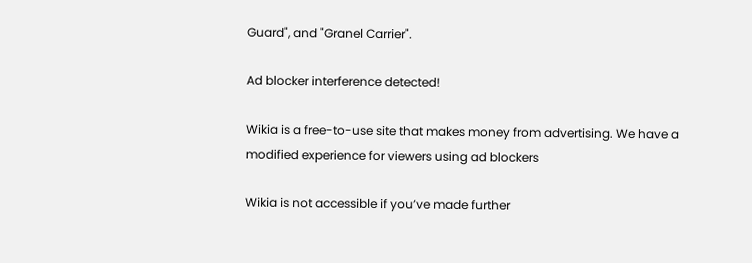Guard", and "Granel Carrier".

Ad blocker interference detected!

Wikia is a free-to-use site that makes money from advertising. We have a modified experience for viewers using ad blockers

Wikia is not accessible if you’ve made further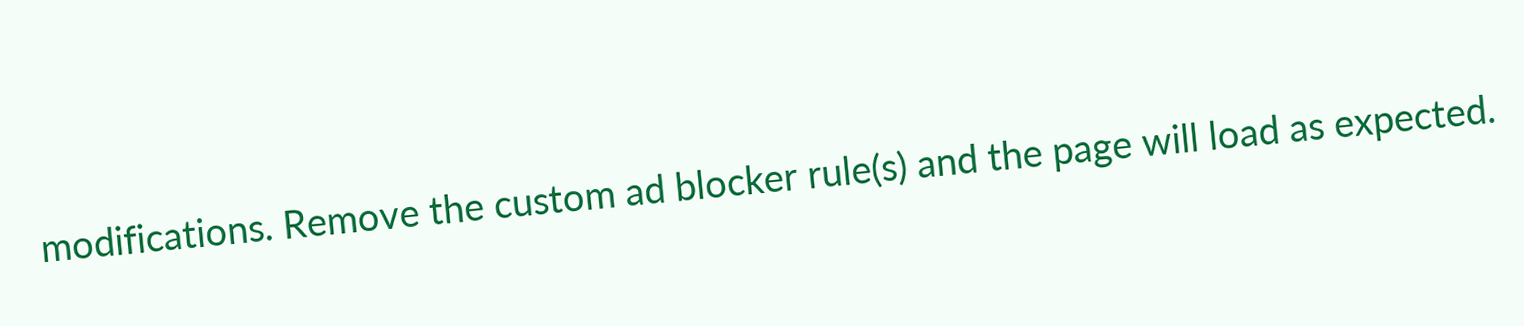modifications. Remove the custom ad blocker rule(s) and the page will load as expected.